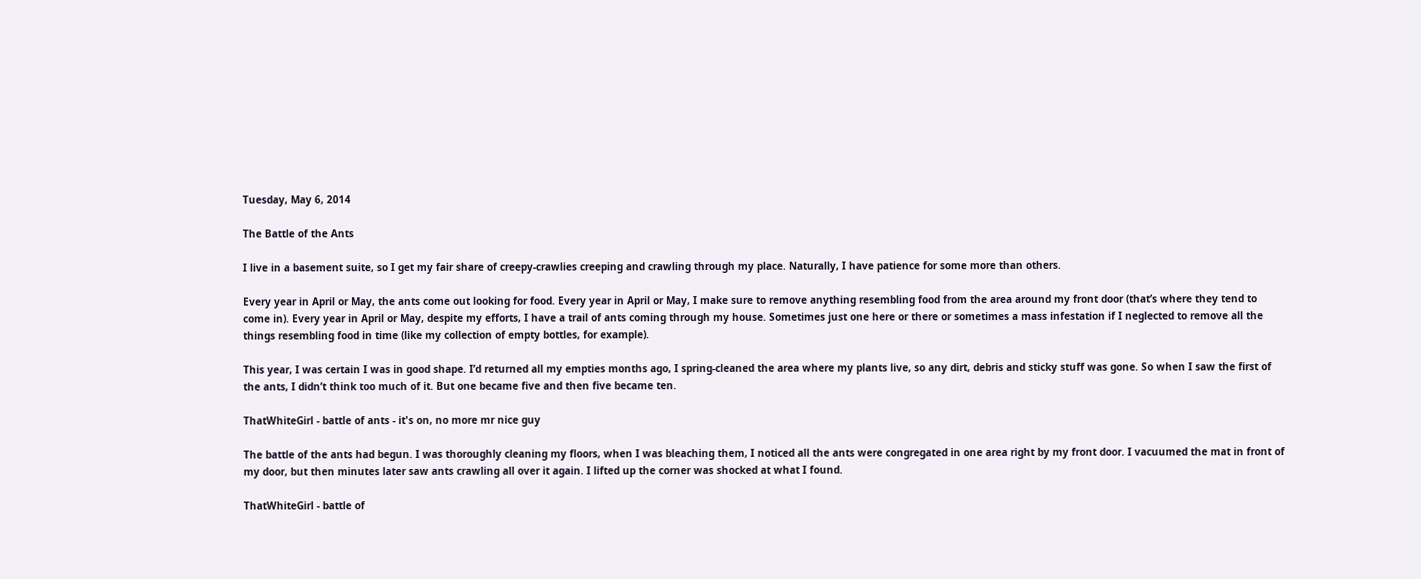Tuesday, May 6, 2014

The Battle of the Ants

I live in a basement suite, so I get my fair share of creepy-crawlies creeping and crawling through my place. Naturally, I have patience for some more than others.

Every year in April or May, the ants come out looking for food. Every year in April or May, I make sure to remove anything resembling food from the area around my front door (that’s where they tend to come in). Every year in April or May, despite my efforts, I have a trail of ants coming through my house. Sometimes just one here or there or sometimes a mass infestation if I neglected to remove all the things resembling food in time (like my collection of empty bottles, for example).

This year, I was certain I was in good shape. I’d returned all my empties months ago, I spring-cleaned the area where my plants live, so any dirt, debris and sticky stuff was gone. So when I saw the first of the ants, I didn’t think too much of it. But one became five and then five became ten.

ThatWhiteGirl - battle of ants - it's on, no more mr nice guy

The battle of the ants had begun. I was thoroughly cleaning my floors, when I was bleaching them, I noticed all the ants were congregated in one area right by my front door. I vacuumed the mat in front of my door, but then minutes later saw ants crawling all over it again. I lifted up the corner was shocked at what I found.

ThatWhiteGirl - battle of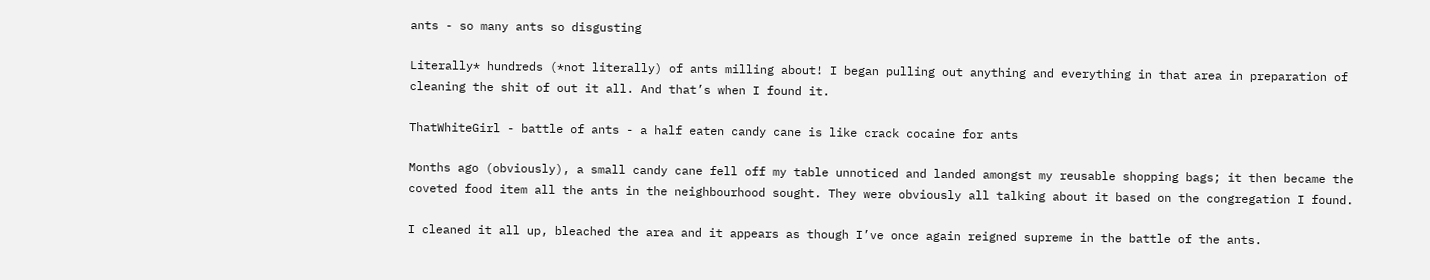ants - so many ants so disgusting

Literally* hundreds (*not literally) of ants milling about! I began pulling out anything and everything in that area in preparation of cleaning the shit of out it all. And that’s when I found it.

ThatWhiteGirl - battle of ants - a half eaten candy cane is like crack cocaine for ants

Months ago (obviously), a small candy cane fell off my table unnoticed and landed amongst my reusable shopping bags; it then became the coveted food item all the ants in the neighbourhood sought. They were obviously all talking about it based on the congregation I found.

I cleaned it all up, bleached the area and it appears as though I’ve once again reigned supreme in the battle of the ants.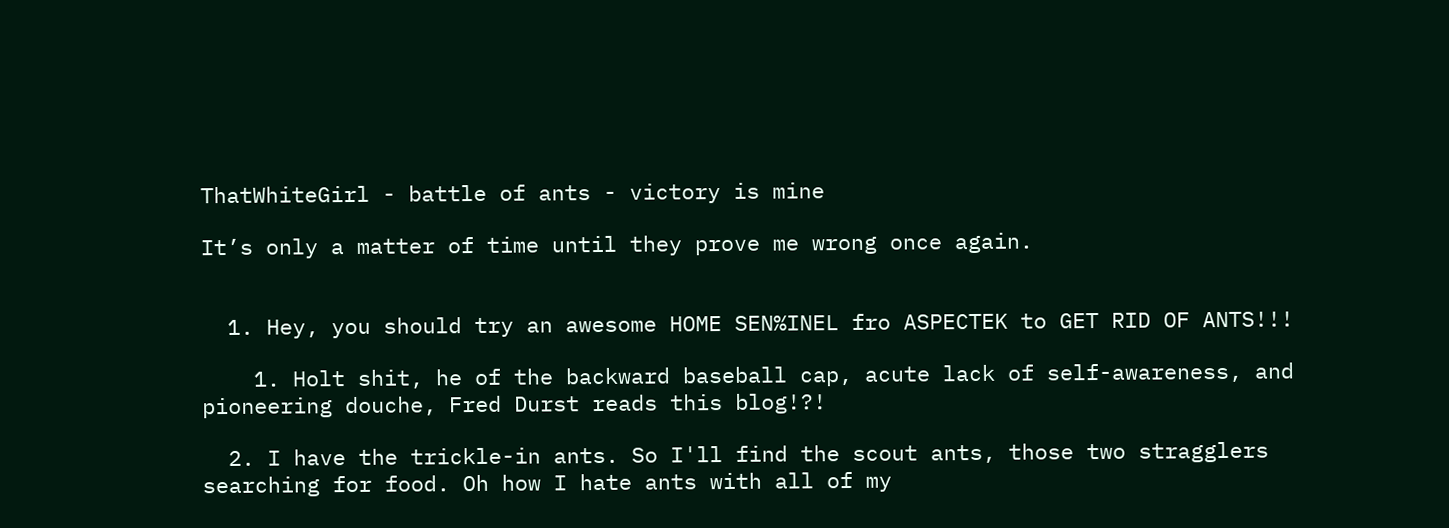ThatWhiteGirl - battle of ants - victory is mine

It’s only a matter of time until they prove me wrong once again.


  1. Hey, you should try an awesome HOME SEN%INEL fro ASPECTEK to GET RID OF ANTS!!!

    1. Holt shit, he of the backward baseball cap, acute lack of self-awareness, and pioneering douche, Fred Durst reads this blog!?!

  2. I have the trickle-in ants. So I'll find the scout ants, those two stragglers searching for food. Oh how I hate ants with all of my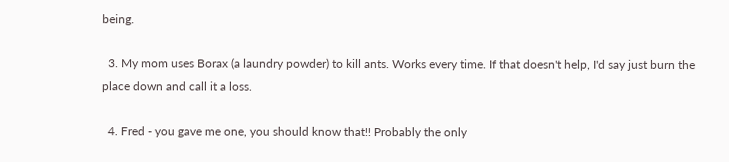being.

  3. My mom uses Borax (a laundry powder) to kill ants. Works every time. If that doesn't help, I'd say just burn the place down and call it a loss.

  4. Fred - you gave me one, you should know that!! Probably the only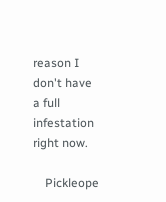reason I don't have a full infestation right now.

    Pickleope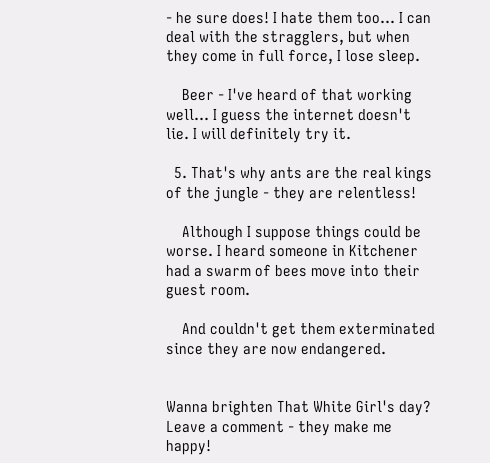- he sure does! I hate them too... I can deal with the stragglers, but when they come in full force, I lose sleep.

    Beer - I've heard of that working well... I guess the internet doesn't lie. I will definitely try it.

  5. That's why ants are the real kings of the jungle - they are relentless!

    Although I suppose things could be worse. I heard someone in Kitchener had a swarm of bees move into their guest room.

    And couldn't get them exterminated since they are now endangered.


Wanna brighten That White Girl's day? Leave a comment - they make me happy!